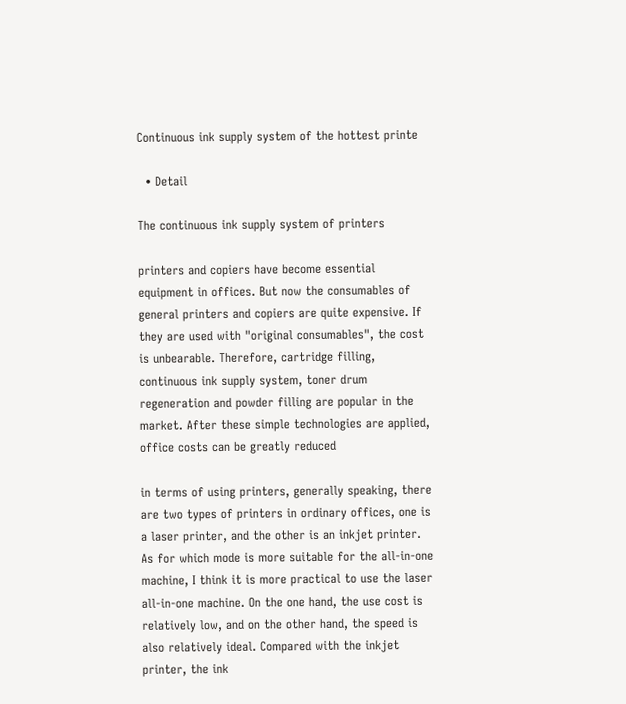Continuous ink supply system of the hottest printe

  • Detail

The continuous ink supply system of printers

printers and copiers have become essential equipment in offices. But now the consumables of general printers and copiers are quite expensive. If they are used with "original consumables", the cost is unbearable. Therefore, cartridge filling, continuous ink supply system, toner drum regeneration and powder filling are popular in the market. After these simple technologies are applied, office costs can be greatly reduced

in terms of using printers, generally speaking, there are two types of printers in ordinary offices, one is a laser printer, and the other is an inkjet printer. As for which mode is more suitable for the all-in-one machine, I think it is more practical to use the laser all-in-one machine. On the one hand, the use cost is relatively low, and on the other hand, the speed is also relatively ideal. Compared with the inkjet printer, the ink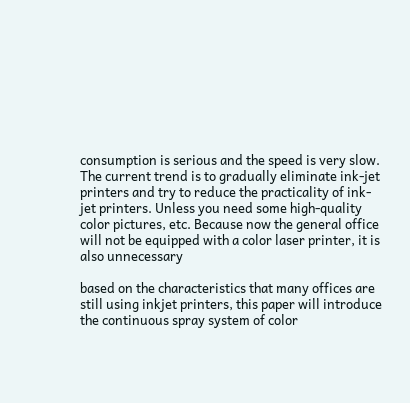consumption is serious and the speed is very slow. The current trend is to gradually eliminate ink-jet printers and try to reduce the practicality of ink-jet printers. Unless you need some high-quality color pictures, etc. Because now the general office will not be equipped with a color laser printer, it is also unnecessary

based on the characteristics that many offices are still using inkjet printers, this paper will introduce the continuous spray system of color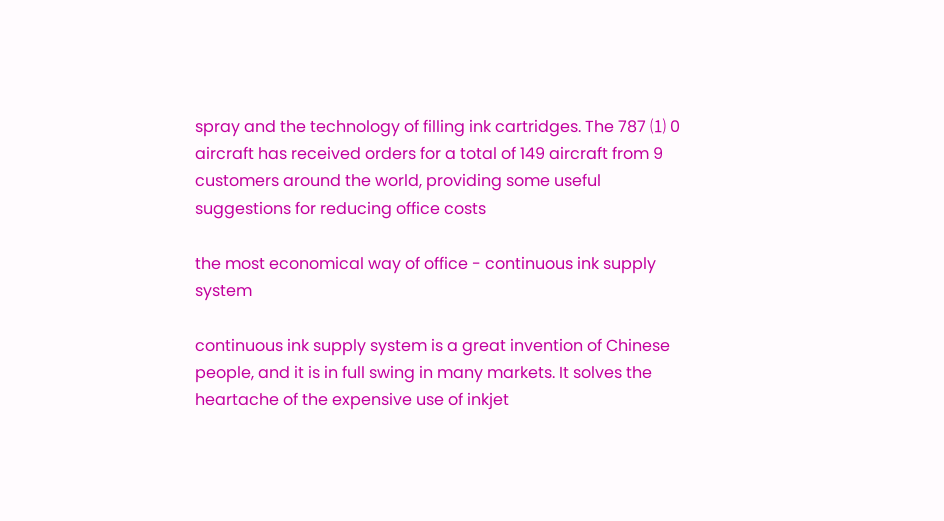spray and the technology of filling ink cartridges. The 787 ⑴ 0 aircraft has received orders for a total of 149 aircraft from 9 customers around the world, providing some useful suggestions for reducing office costs

the most economical way of office - continuous ink supply system

continuous ink supply system is a great invention of Chinese people, and it is in full swing in many markets. It solves the heartache of the expensive use of inkjet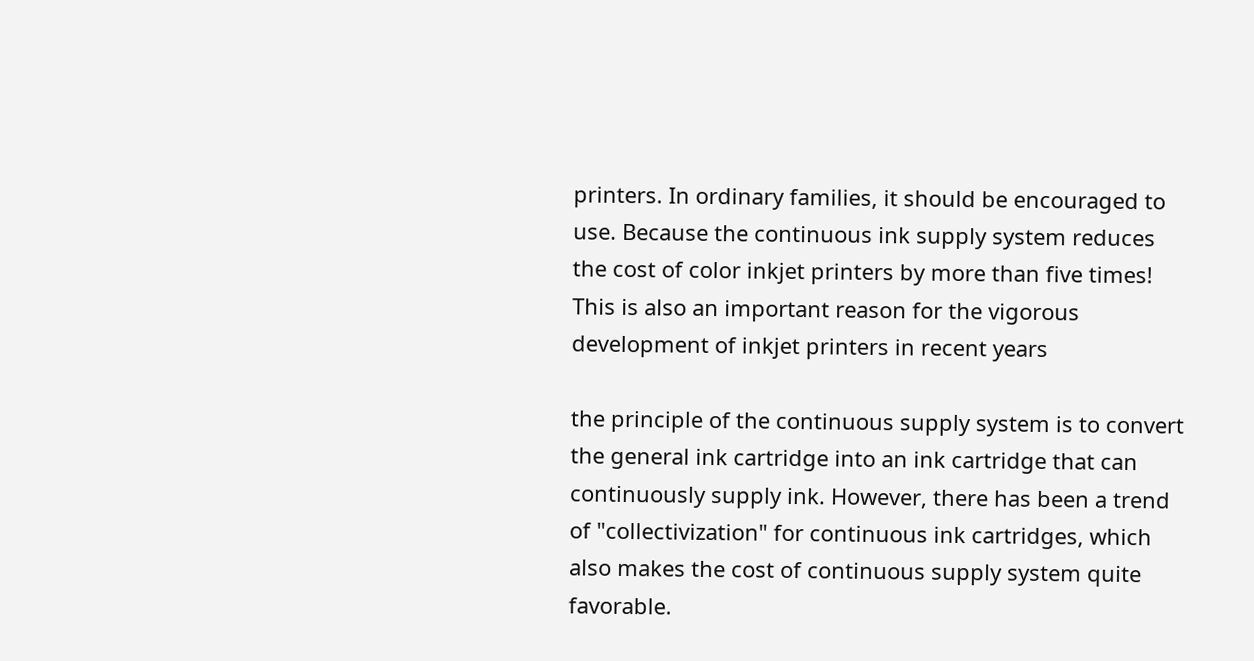printers. In ordinary families, it should be encouraged to use. Because the continuous ink supply system reduces the cost of color inkjet printers by more than five times! This is also an important reason for the vigorous development of inkjet printers in recent years

the principle of the continuous supply system is to convert the general ink cartridge into an ink cartridge that can continuously supply ink. However, there has been a trend of "collectivization" for continuous ink cartridges, which also makes the cost of continuous supply system quite favorable.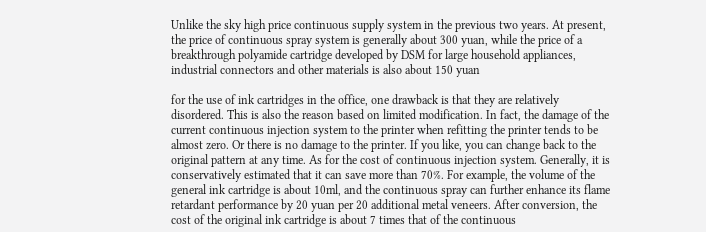Unlike the sky high price continuous supply system in the previous two years. At present, the price of continuous spray system is generally about 300 yuan, while the price of a breakthrough polyamide cartridge developed by DSM for large household appliances, industrial connectors and other materials is also about 150 yuan

for the use of ink cartridges in the office, one drawback is that they are relatively disordered. This is also the reason based on limited modification. In fact, the damage of the current continuous injection system to the printer when refitting the printer tends to be almost zero. Or there is no damage to the printer. If you like, you can change back to the original pattern at any time. As for the cost of continuous injection system. Generally, it is conservatively estimated that it can save more than 70%. For example, the volume of the general ink cartridge is about 10ml, and the continuous spray can further enhance its flame retardant performance by 20 yuan per 20 additional metal veneers. After conversion, the cost of the original ink cartridge is about 7 times that of the continuous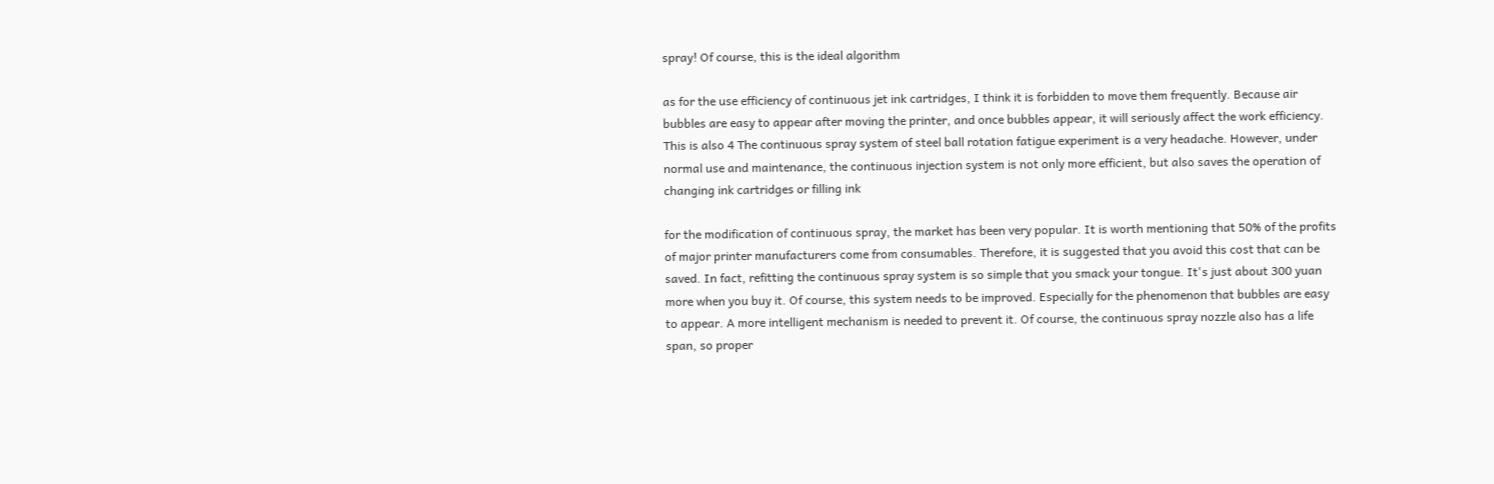spray! Of course, this is the ideal algorithm

as for the use efficiency of continuous jet ink cartridges, I think it is forbidden to move them frequently. Because air bubbles are easy to appear after moving the printer, and once bubbles appear, it will seriously affect the work efficiency. This is also 4 The continuous spray system of steel ball rotation fatigue experiment is a very headache. However, under normal use and maintenance, the continuous injection system is not only more efficient, but also saves the operation of changing ink cartridges or filling ink

for the modification of continuous spray, the market has been very popular. It is worth mentioning that 50% of the profits of major printer manufacturers come from consumables. Therefore, it is suggested that you avoid this cost that can be saved. In fact, refitting the continuous spray system is so simple that you smack your tongue. It's just about 300 yuan more when you buy it. Of course, this system needs to be improved. Especially for the phenomenon that bubbles are easy to appear. A more intelligent mechanism is needed to prevent it. Of course, the continuous spray nozzle also has a life span, so proper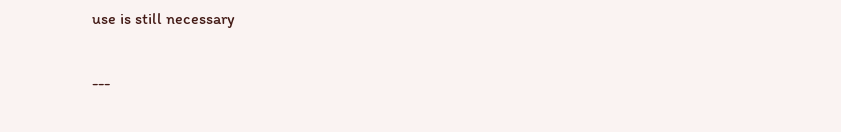use is still necessary

---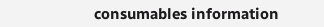consumables information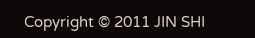Copyright © 2011 JIN SHI